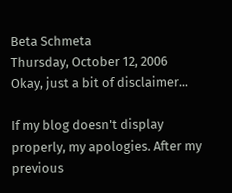Beta Schmeta
Thursday, October 12, 2006
Okay, just a bit of disclaimer...

If my blog doesn't display properly, my apologies. After my previous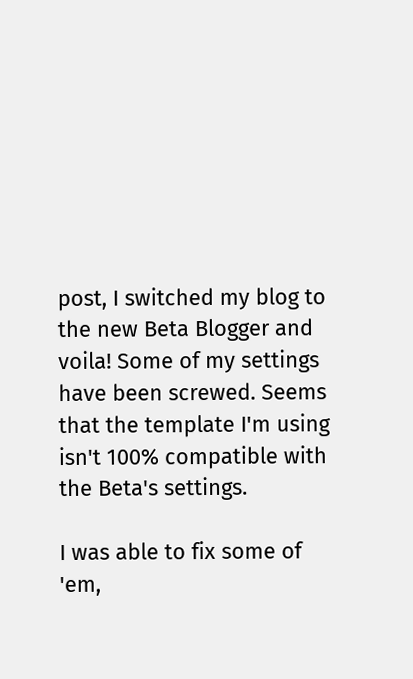post, I switched my blog to the new Beta Blogger and voila! Some of my settings have been screwed. Seems that the template I'm using isn't 100% compatible with the Beta's settings.

I was able to fix some of 'em,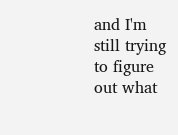and I'm still trying to figure out what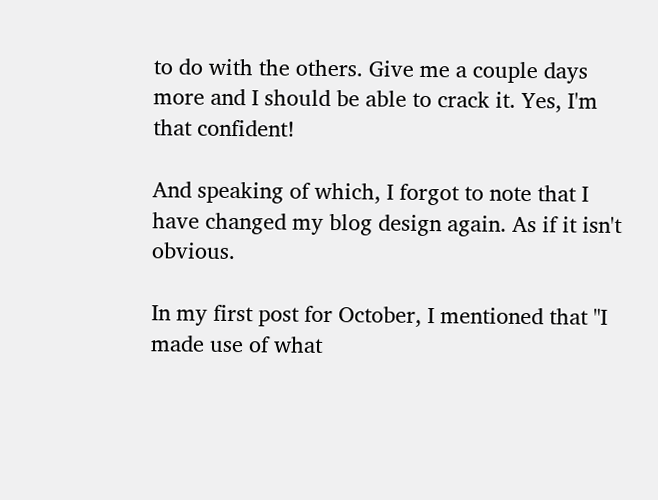to do with the others. Give me a couple days more and I should be able to crack it. Yes, I'm that confident!

And speaking of which, I forgot to note that I have changed my blog design again. As if it isn't obvious.

In my first post for October, I mentioned that "I made use of what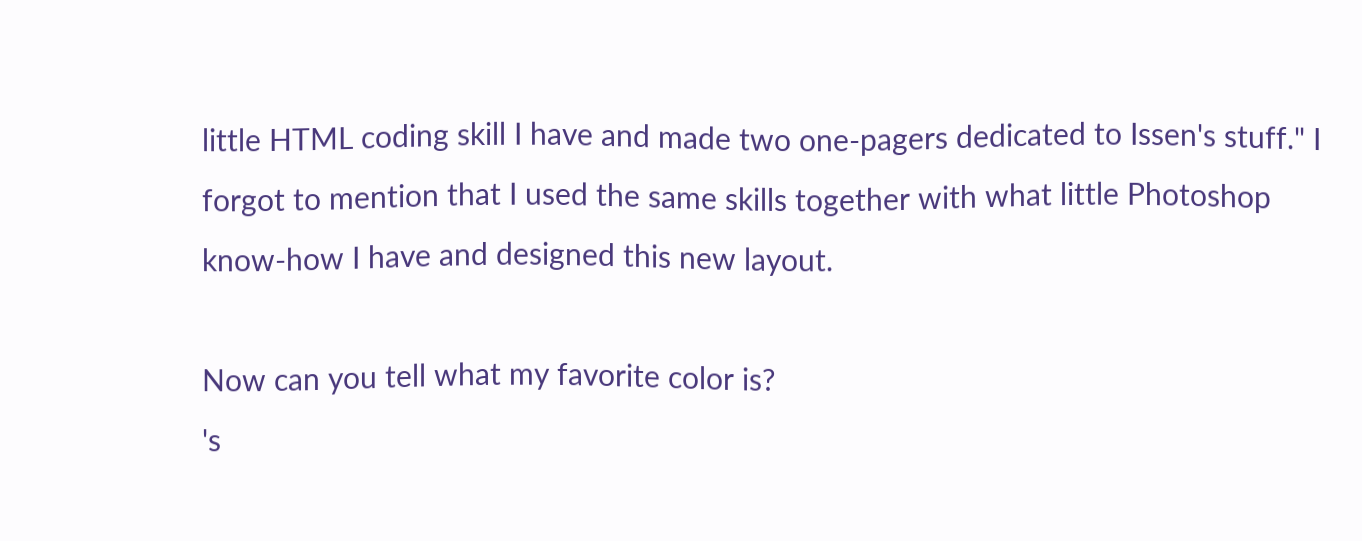little HTML coding skill I have and made two one-pagers dedicated to Issen's stuff." I forgot to mention that I used the same skills together with what little Photoshop know-how I have and designed this new layout.

Now can you tell what my favorite color is?
's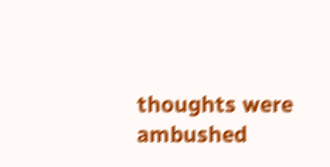thoughts were ambushed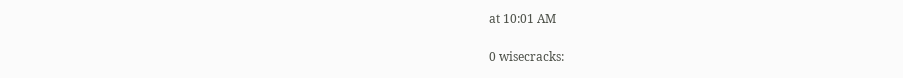at 10:01 AM

0 wisecracks: